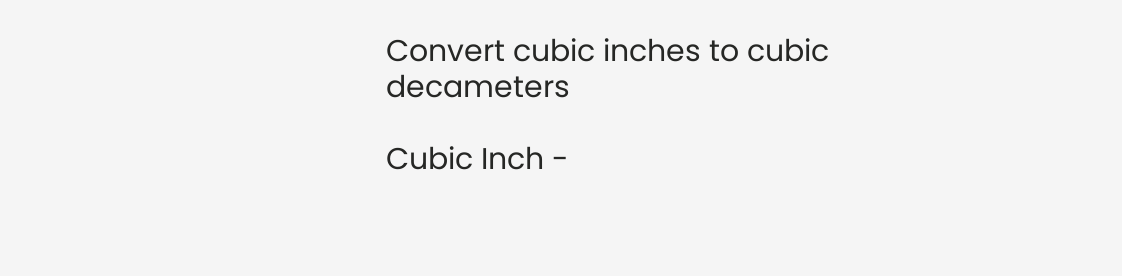Convert cubic inches to cubic decameters

Cubic Inch -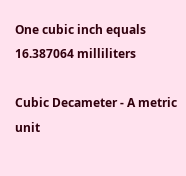One cubic inch equals 16.387064 milliliters

Cubic Decameter - A metric unit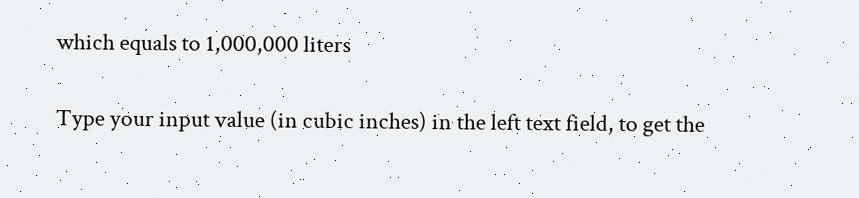which equals to 1,000,000 liters

Type your input value (in cubic inches) in the left text field, to get the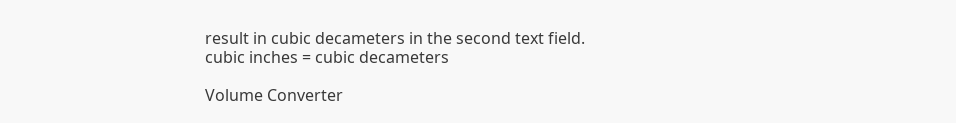result in cubic decameters in the second text field.
cubic inches = cubic decameters

Volume Converter